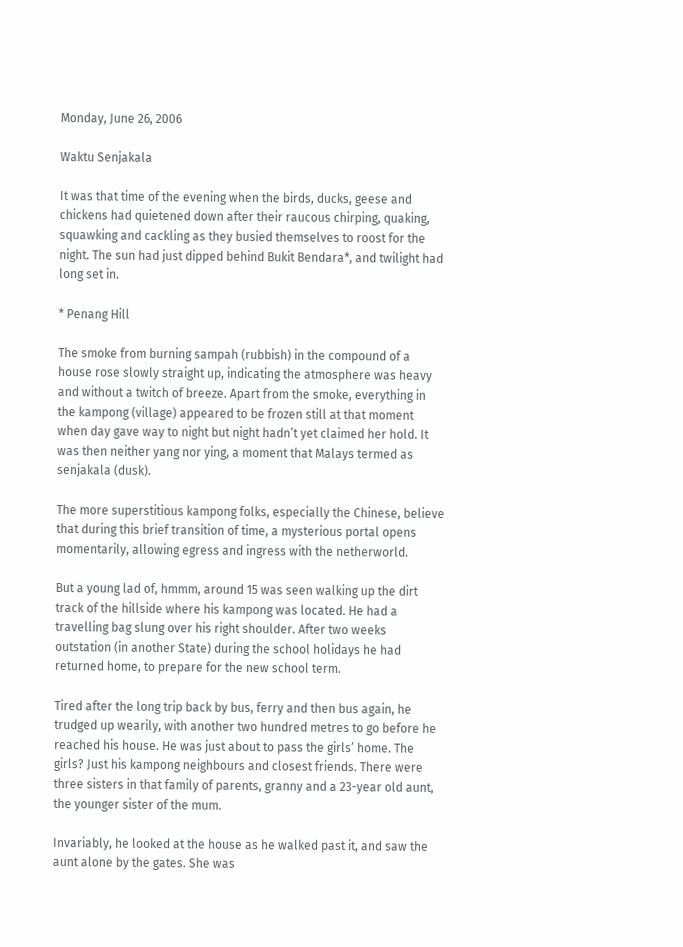Monday, June 26, 2006

Waktu Senjakala

It was that time of the evening when the birds, ducks, geese and chickens had quietened down after their raucous chirping, quaking, squawking and cackling as they busied themselves to roost for the night. The sun had just dipped behind Bukit Bendara*, and twilight had long set in.

* Penang Hill

The smoke from burning sampah (rubbish) in the compound of a house rose slowly straight up, indicating the atmosphere was heavy and without a twitch of breeze. Apart from the smoke, everything in the kampong (village) appeared to be frozen still at that moment when day gave way to night but night hadn’t yet claimed her hold. It was then neither yang nor ying, a moment that Malays termed as senjakala (dusk).

The more superstitious kampong folks, especially the Chinese, believe that during this brief transition of time, a mysterious portal opens momentarily, allowing egress and ingress with the netherworld.

But a young lad of, hmmm, around 15 was seen walking up the dirt track of the hillside where his kampong was located. He had a travelling bag slung over his right shoulder. After two weeks outstation (in another State) during the school holidays he had returned home, to prepare for the new school term.

Tired after the long trip back by bus, ferry and then bus again, he trudged up wearily, with another two hundred metres to go before he reached his house. He was just about to pass the girls’ home. The girls? Just his kampong neighbours and closest friends. There were three sisters in that family of parents, granny and a 23-year old aunt, the younger sister of the mum.

Invariably, he looked at the house as he walked past it, and saw the aunt alone by the gates. She was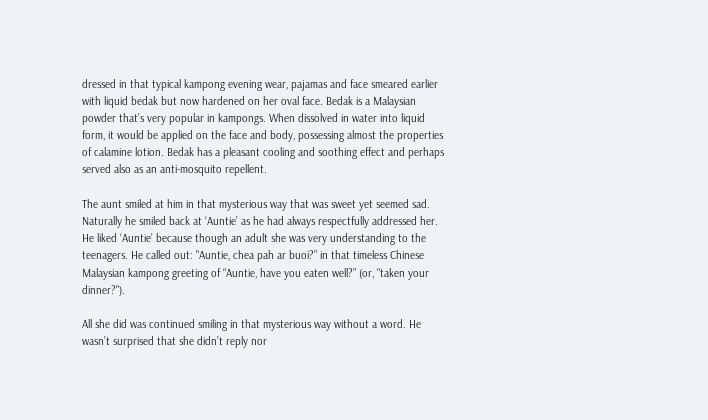dressed in that typical kampong evening wear, pajamas and face smeared earlier with liquid bedak but now hardened on her oval face. Bedak is a Malaysian powder that’s very popular in kampongs. When dissolved in water into liquid form, it would be applied on the face and body, possessing almost the properties of calamine lotion. Bedak has a pleasant cooling and soothing effect and perhaps served also as an anti-mosquito repellent.

The aunt smiled at him in that mysterious way that was sweet yet seemed sad. Naturally he smiled back at ‘Auntie’ as he had always respectfully addressed her. He liked ‘Auntie’ because though an adult she was very understanding to the teenagers. He called out: "Auntie, chea pah ar buoi?” in that timeless Chinese Malaysian kampong greeting of “Auntie, have you eaten well?” (or, "taken your dinner?").

All she did was continued smiling in that mysterious way without a word. He wasn’t surprised that she didn’t reply nor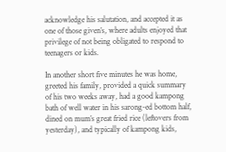acknowledge his salutation, and accepted it as one of those given’s, where adults enjoyed that privilege of not being obligated to respond to teenagers or kids.

In another short five minutes he was home, greeted his family, provided a quick summary of his two weeks away, had a good kampong bath of well water in his sarong-ed bottom half, dined on mum’s great fried rice (leftovers from yesterday), and typically of kampong kids,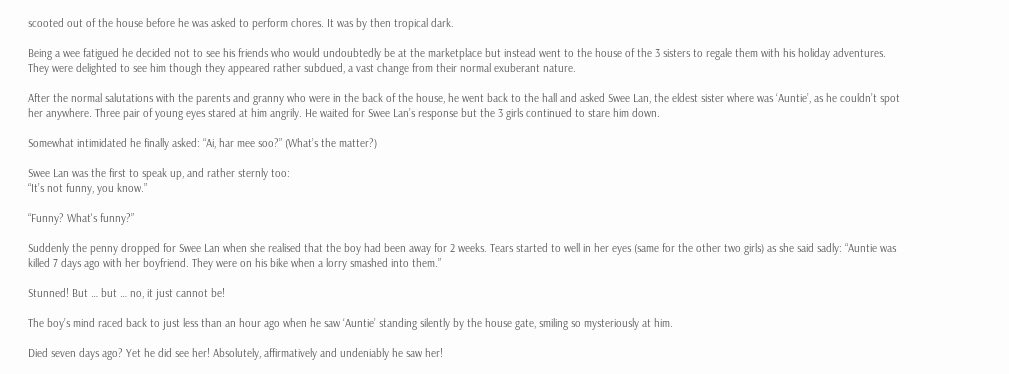scooted out of the house before he was asked to perform chores. It was by then tropical dark.

Being a wee fatigued he decided not to see his friends who would undoubtedly be at the marketplace but instead went to the house of the 3 sisters to regale them with his holiday adventures. They were delighted to see him though they appeared rather subdued, a vast change from their normal exuberant nature.

After the normal salutations with the parents and granny who were in the back of the house, he went back to the hall and asked Swee Lan, the eldest sister where was ‘Auntie’, as he couldn’t spot her anywhere. Three pair of young eyes stared at him angrily. He waited for Swee Lan’s response but the 3 girls continued to stare him down.

Somewhat intimidated he finally asked: “Ai, har mee soo?” (What’s the matter?)

Swee Lan was the first to speak up, and rather sternly too:
“It’s not funny, you know.”

“Funny? What's funny?”

Suddenly the penny dropped for Swee Lan when she realised that the boy had been away for 2 weeks. Tears started to well in her eyes (same for the other two girls) as she said sadly: “Auntie was killed 7 days ago with her boyfriend. They were on his bike when a lorry smashed into them.”

Stunned! But … but … no, it just cannot be!

The boy’s mind raced back to just less than an hour ago when he saw ‘Auntie’ standing silently by the house gate, smiling so mysteriously at him.

Died seven days ago? Yet he did see her! Absolutely, affirmatively and undeniably he saw her!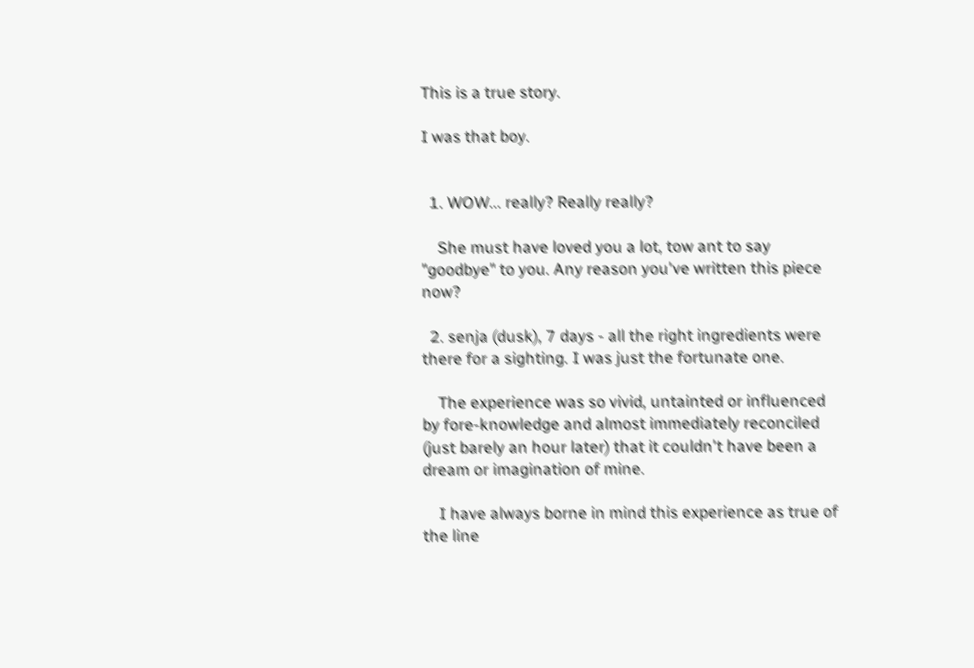This is a true story.

I was that boy.


  1. WOW... really? Really really?

    She must have loved you a lot, tow ant to say "goodbye" to you. Any reason you've written this piece now?

  2. senja (dusk), 7 days - all the right ingredients were there for a sighting. I was just the fortunate one.

    The experience was so vivid, untainted or influenced by fore-knowledge and almost immediately reconciled (just barely an hour later) that it couldn't have been a dream or imagination of mine.

    I have always borne in mind this experience as true of the line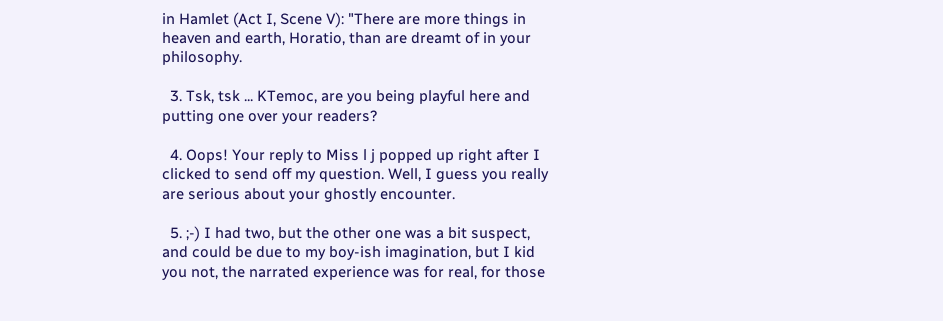in Hamlet (Act I, Scene V): "There are more things in heaven and earth, Horatio, than are dreamt of in your philosophy.

  3. Tsk, tsk ... KTemoc, are you being playful here and putting one over your readers?

  4. Oops! Your reply to Miss l j popped up right after I clicked to send off my question. Well, I guess you really are serious about your ghostly encounter.

  5. ;-) I had two, but the other one was a bit suspect, and could be due to my boy-ish imagination, but I kid you not, the narrated experience was for real, for those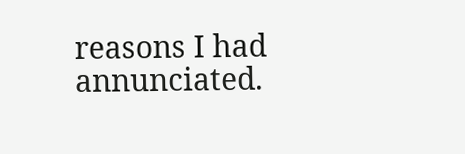reasons I had annunciated.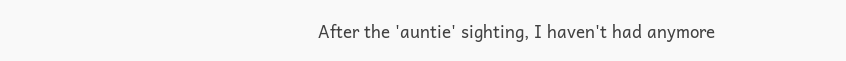After the 'auntie' sighting, I haven't had anymore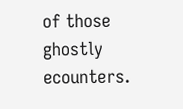of those ghostly ecounters.